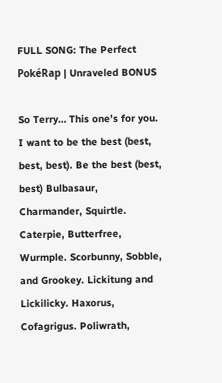FULL SONG: The Perfect PokéRap | Unraveled BONUS

So Terry… This one’s for you. I want to be the best (best, best, best). Be the best (best, best) Bulbasaur, Charmander, Squirtle. Caterpie, Butterfree, Wurmple. Scorbunny, Sobble, and Grookey. Lickitung and Lickilicky. Haxorus, Cofagrigus. Poliwrath,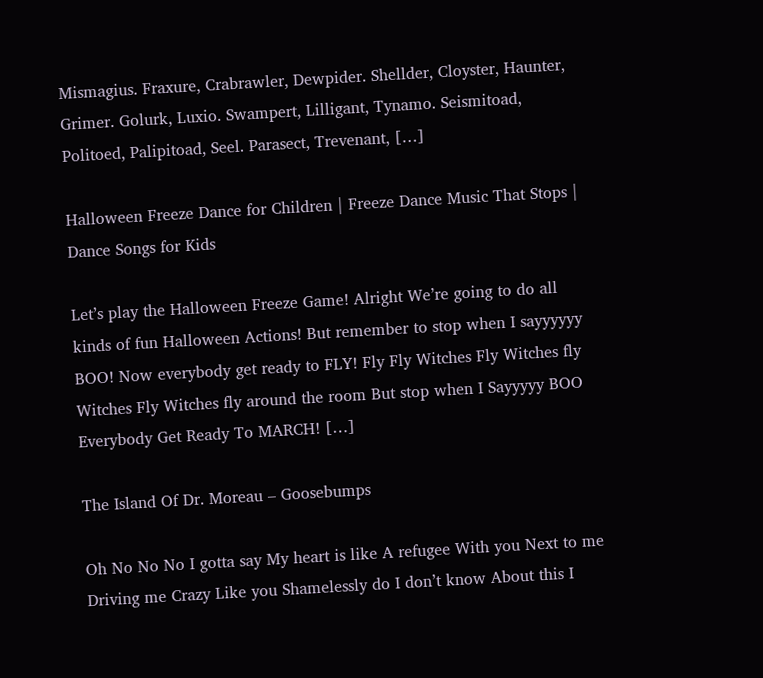Mismagius. Fraxure, Crabrawler, Dewpider. Shellder, Cloyster, Haunter, Grimer. Golurk, Luxio. Swampert, Lilligant, Tynamo. Seismitoad, Politoed, Palipitoad, Seel. Parasect, Trevenant, […]

Halloween Freeze Dance for Children | Freeze Dance Music That Stops | Dance Songs for Kids

Let’s play the Halloween Freeze Game! Alright We’re going to do all kinds of fun Halloween Actions! But remember to stop when I sayyyyyy BOO! Now everybody get ready to FLY! Fly Fly Witches Fly Witches fly Witches Fly Witches fly around the room But stop when I Sayyyyy BOO Everybody Get Ready To MARCH! […]

The Island Of Dr. Moreau – Goosebumps

Oh No No No I gotta say My heart is like A refugee With you Next to me Driving me Crazy Like you Shamelessly do I don’t know About this I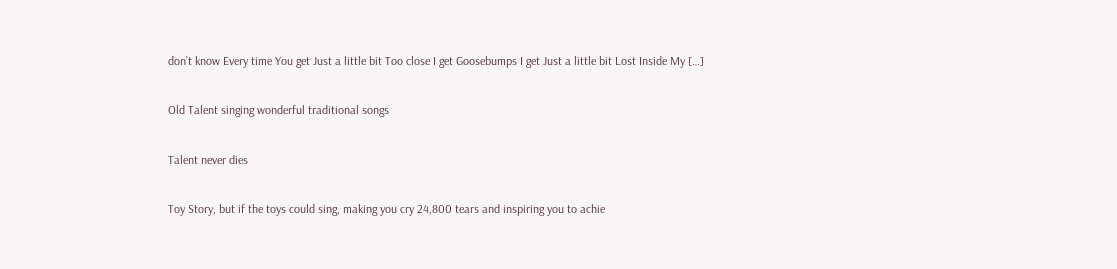don’t know Every time You get Just a little bit Too close I get Goosebumps I get Just a little bit Lost Inside My […]

Old Talent singing wonderful traditional songs

Talent never dies

Toy Story, but if the toys could sing, making you cry 24,800 tears and inspiring you to achie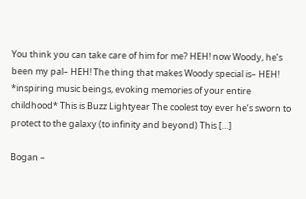You think you can take care of him for me? HEH! now Woody, he’s been my pal– HEH! The thing that makes Woody special is– HEH! *inspiring music beings, evoking memories of your entire childhood* This is Buzz Lightyear The coolest toy ever he’s sworn to protect to the galaxy (to infinity and beyond) This […]

Bogan –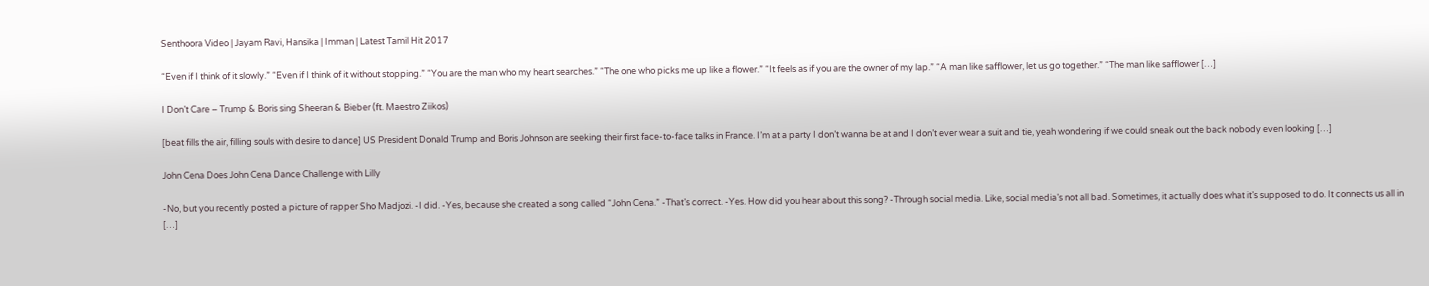Senthoora Video | Jayam Ravi, Hansika | Imman | Latest Tamil Hit 2017

“Even if I think of it slowly.” “Even if I think of it without stopping.” “You are the man who my heart searches.” “The one who picks me up like a flower.” “It feels as if you are the owner of my lap.” “A man like safflower, let us go together.” “The man like safflower […]

I Don’t Care – Trump & Boris sing Sheeran & Bieber (ft. Maestro Ziikos)

[beat fills the air, filling souls with desire to dance] US President Donald Trump and Boris Johnson are seeking their first face-to-face talks in France. I’m at a party I don’t wanna be at and I don’t ever wear a suit and tie, yeah wondering if we could sneak out the back nobody even looking […]

John Cena Does John Cena Dance Challenge with Lilly

-No, but you recently posted a picture of rapper Sho Madjozi. -I did. -Yes, because she created a song called “John Cena.” -That’s correct. -Yes. How did you hear about this song? -Through social media. Like, social media’s not all bad. Sometimes, it actually does what it’s supposed to do. It connects us all in […]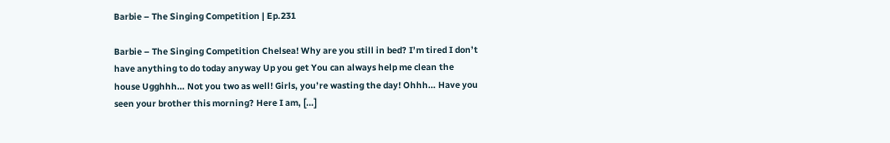Barbie – The Singing Competition | Ep.231

Barbie – The Singing Competition Chelsea! Why are you still in bed? I’m tired I don’t have anything to do today anyway Up you get You can always help me clean the house Ugghhh… Not you two as well! Girls, you’re wasting the day! Ohhh… Have you seen your brother this morning? Here I am, […]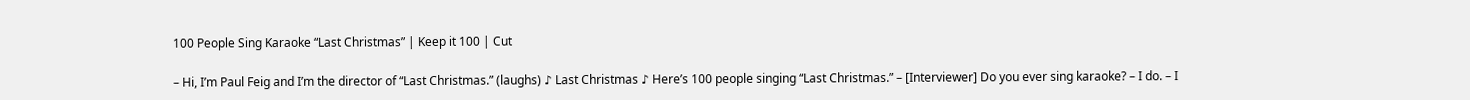100 People Sing Karaoke “Last Christmas” | Keep it 100 | Cut

– Hi, I’m Paul Feig and I’m the director of “Last Christmas.” (laughs) ♪ Last Christmas ♪ Here’s 100 people singing “Last Christmas.” – [Interviewer] Do you ever sing karaoke? – I do. – I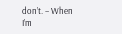don’t. – When I’m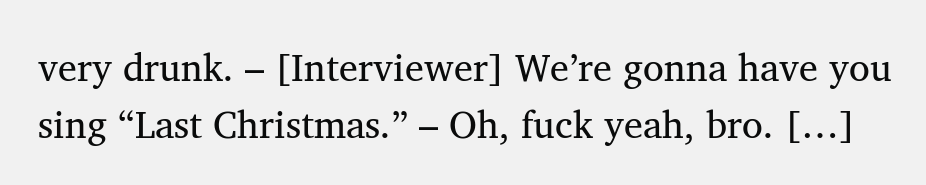very drunk. – [Interviewer] We’re gonna have you sing “Last Christmas.” – Oh, fuck yeah, bro. […]